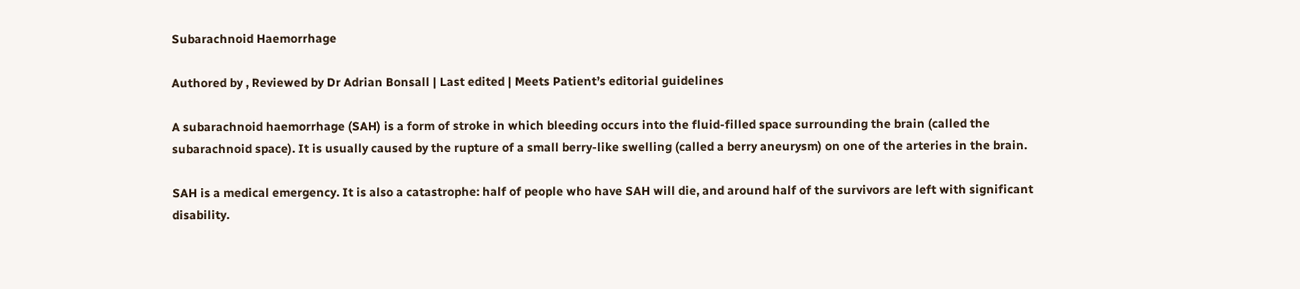Subarachnoid Haemorrhage

Authored by , Reviewed by Dr Adrian Bonsall | Last edited | Meets Patient’s editorial guidelines

A subarachnoid haemorrhage (SAH) is a form of stroke in which bleeding occurs into the fluid-filled space surrounding the brain (called the subarachnoid space). It is usually caused by the rupture of a small berry-like swelling (called a berry aneurysm) on one of the arteries in the brain.

SAH is a medical emergency. It is also a catastrophe: half of people who have SAH will die, and around half of the survivors are left with significant disability.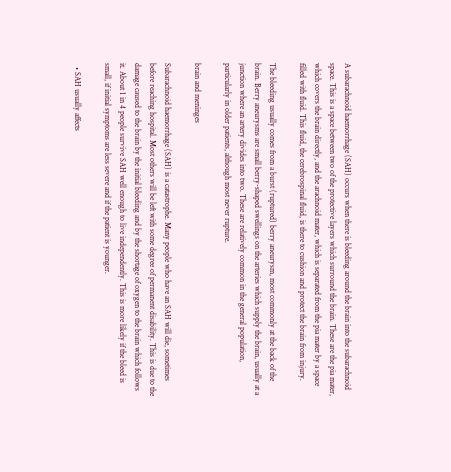A subarachnoid haemorrhage (SAH) occurs when there is bleeding around the brain into the subarachnoid space. This is a space between two of the protective layers which surround the brain. These are the pia mater, which covers the brain directly, and the arachnoid mater, which is separated from the pia mater by a space filled with fluid. This fluid, the cerebrospinal fluid, is there to cushion and protect the brain from injury.

The bleeding usually comes from a burst (ruptured) berry aneurysm, most commonly at the back of the brain. Berry aneurysms are small berry-shaped swellings on the arteries which supply the brain, usually at a junction where an artery divides into two. These are relatively common in the general population, particularly in older patients, although most never rupture.

brain and meninges

Subarachnoid haemorrhage (SAH) is a catastrophe. Many people who have an SAH will die, sometimes before reaching hospital. Most others will be left with some degree of permanent disability. This is due to the damage caused to the brain by the initial bleeding and by the shortage of oxygen to the brain which follows it. About 1 in 4 people survive SAH well enough to live independently. This is more likely if the bleed is small, if initial symptoms are less severe and if the patient is younger.

  • SAH usually affects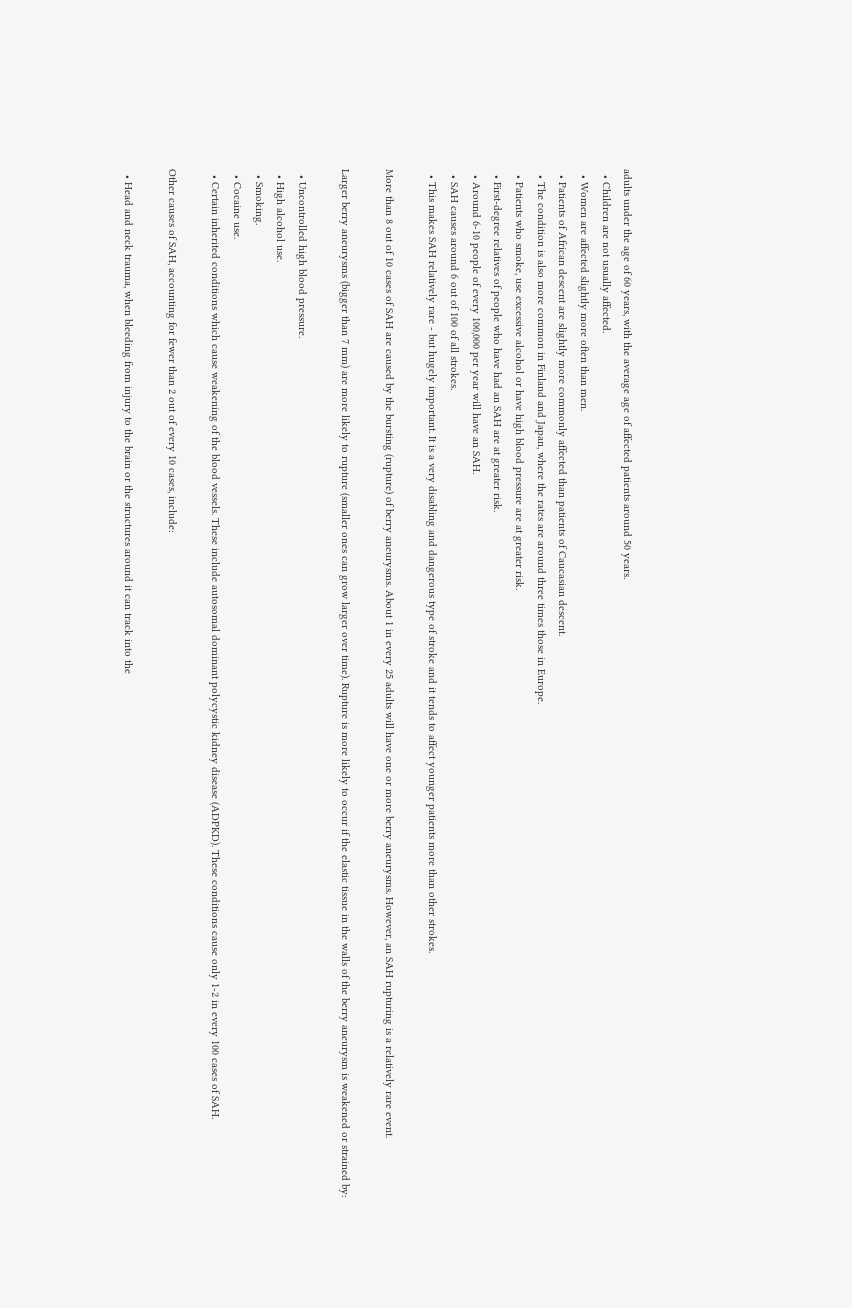adults under the age of 60 years, with the average age of affected patients around 50 years.
  • Children are not usually affected.
  • Women are affected slightly more often than men.
  • Patients of African descent are slightly more commonly affected than patients of Caucasian descent.
  • The condition is also more common in Finland and Japan, where the rates are around three times those in Europe.
  • Patients who smoke, use excessive alcohol or have high blood pressure are at greater risk.
  • First-degree relatives of people who have had an SAH are at greater risk.
  • Around 6-10 people of every 100,000 per year will have an SAH.
  • SAH causes around 6 out of 100 of all strokes.
  • This makes SAH relatively rare - but hugely important. It is a very disabling and dangerous type of stroke and it tends to affect younger patients more than other strokes.

More than 8 out of 10 cases of SAH are caused by the bursting (rupture) of berry aneurysms. About 1 in every 25 adults will have one or more berry aneurysms. However, an SAH rupturing is a relatively rare event.

Larger berry aneurysms (bigger than 7 mm) are more likely to rupture (smaller ones can grow larger over time). Rupture is more likely to occur if the elastic tissue in the walls of the berry aneurysm is weakened or strained by:

  • Uncontrolled high blood pressure.
  • High alcohol use.
  • Smoking.
  • Cocaine use.
  • Certain inherited conditions which cause weakening of the blood vessels. These include autosomal dominant polycystic kidney disease (ADPKD). These conditions cause only 1-2 in every 100 cases of SAH.

Other causes of SAH, accounting for fewer than 2 out of every 10 cases, include:

  • Head and neck trauma, when bleeding from injury to the brain or the structures around it can track into the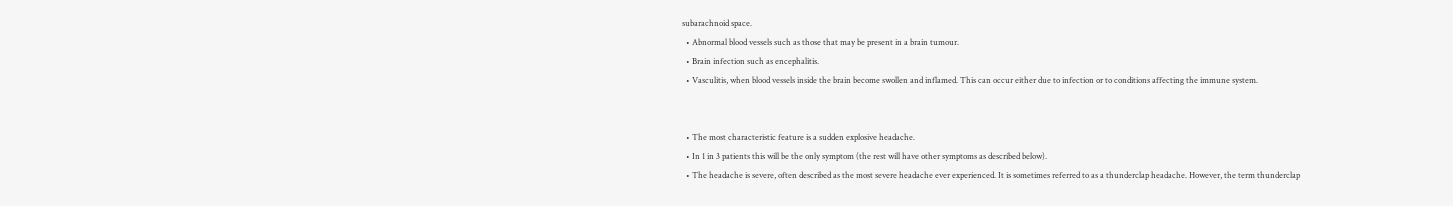subarachnoid space.
  • Abnormal blood vessels such as those that may be present in a brain tumour.
  • Brain infection such as encephalitis.
  • Vasculitis, when blood vessels inside the brain become swollen and inflamed. This can occur either due to infection or to conditions affecting the immune system.


  • The most characteristic feature is a sudden explosive headache.
  • In 1 in 3 patients this will be the only symptom (the rest will have other symptoms as described below).
  • The headache is severe, often described as the most severe headache ever experienced. It is sometimes referred to as a thunderclap headache. However, the term thunderclap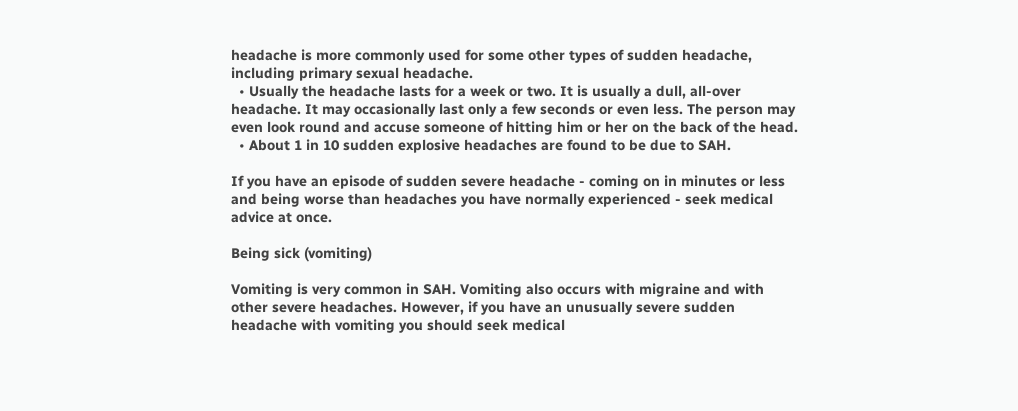headache is more commonly used for some other types of sudden headache, including primary sexual headache.
  • Usually the headache lasts for a week or two. It is usually a dull, all-over headache. It may occasionally last only a few seconds or even less. The person may even look round and accuse someone of hitting him or her on the back of the head.
  • About 1 in 10 sudden explosive headaches are found to be due to SAH.

If you have an episode of sudden severe headache - coming on in minutes or less and being worse than headaches you have normally experienced - seek medical advice at once.

Being sick (vomiting)

Vomiting is very common in SAH. Vomiting also occurs with migraine and with other severe headaches. However, if you have an unusually severe sudden headache with vomiting you should seek medical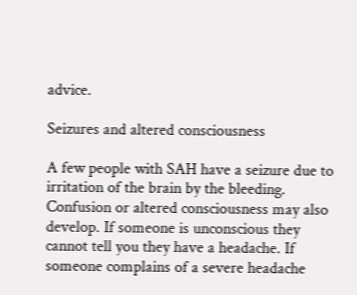advice.

Seizures and altered consciousness

A few people with SAH have a seizure due to irritation of the brain by the bleeding. Confusion or altered consciousness may also develop. If someone is unconscious they cannot tell you they have a headache. If someone complains of a severe headache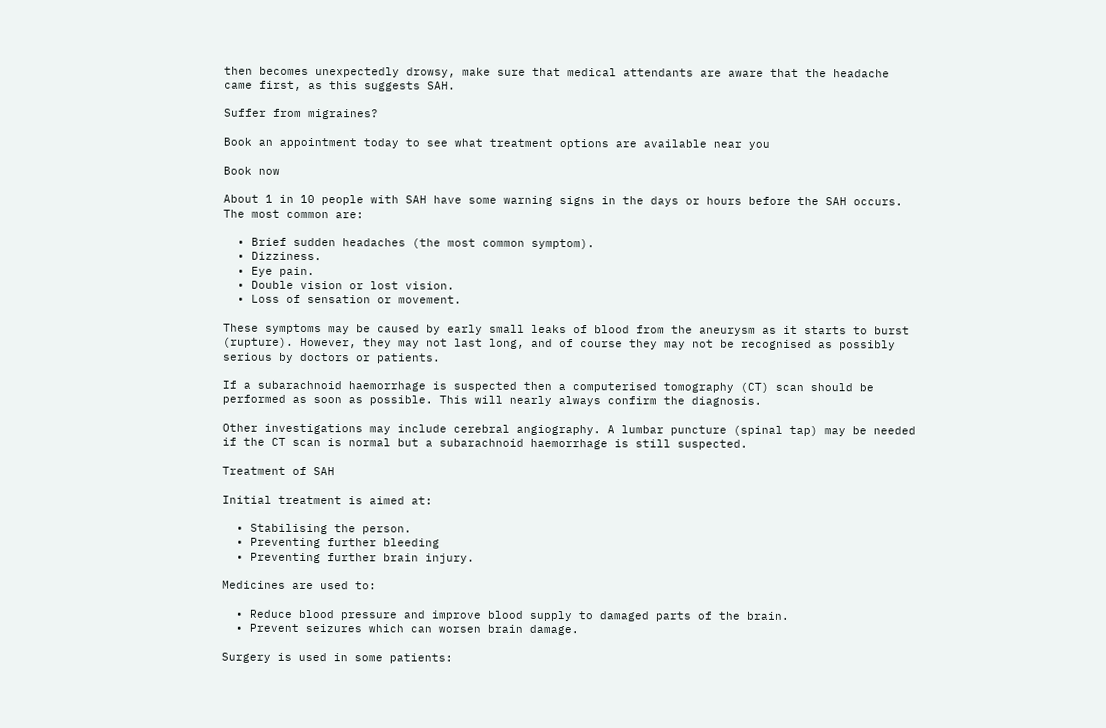then becomes unexpectedly drowsy, make sure that medical attendants are aware that the headache came first, as this suggests SAH.

Suffer from migraines?

Book an appointment today to see what treatment options are available near you

Book now

About 1 in 10 people with SAH have some warning signs in the days or hours before the SAH occurs. The most common are:

  • Brief sudden headaches (the most common symptom).
  • Dizziness.
  • Eye pain.
  • Double vision or lost vision.
  • Loss of sensation or movement.

These symptoms may be caused by early small leaks of blood from the aneurysm as it starts to burst (rupture). However, they may not last long, and of course they may not be recognised as possibly serious by doctors or patients.

If a subarachnoid haemorrhage is suspected then a computerised tomography (CT) scan should be performed as soon as possible. This will nearly always confirm the diagnosis.

Other investigations may include cerebral angiography. A lumbar puncture (spinal tap) may be needed if the CT scan is normal but a subarachnoid haemorrhage is still suspected.

Treatment of SAH

Initial treatment is aimed at:

  • Stabilising the person.
  • Preventing further bleeding
  • Preventing further brain injury.

Medicines are used to:

  • Reduce blood pressure and improve blood supply to damaged parts of the brain.
  • Prevent seizures which can worsen brain damage.

Surgery is used in some patients: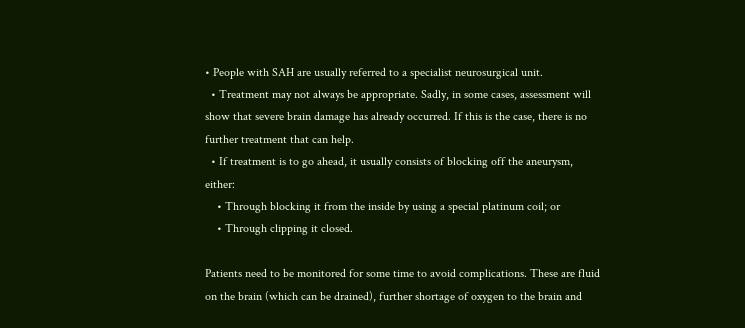• People with SAH are usually referred to a specialist neurosurgical unit.
  • Treatment may not always be appropriate. Sadly, in some cases, assessment will show that severe brain damage has already occurred. If this is the case, there is no further treatment that can help.
  • If treatment is to go ahead, it usually consists of blocking off the aneurysm, either:
    • Through blocking it from the inside by using a special platinum coil; or
    • Through clipping it closed.

Patients need to be monitored for some time to avoid complications. These are fluid on the brain (which can be drained), further shortage of oxygen to the brain and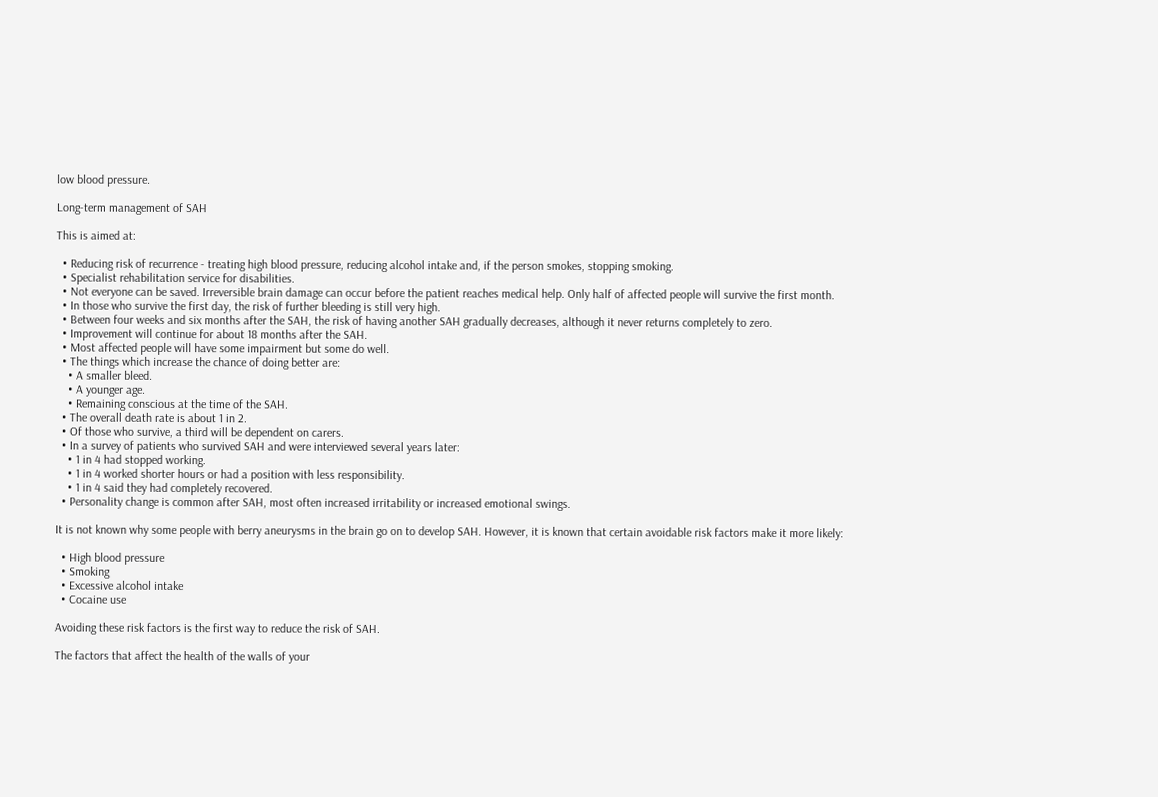low blood pressure.

Long-term management of SAH

This is aimed at:

  • Reducing risk of recurrence - treating high blood pressure, reducing alcohol intake and, if the person smokes, stopping smoking.
  • Specialist rehabilitation service for disabilities.
  • Not everyone can be saved. Irreversible brain damage can occur before the patient reaches medical help. Only half of affected people will survive the first month.
  • In those who survive the first day, the risk of further bleeding is still very high.
  • Between four weeks and six months after the SAH, the risk of having another SAH gradually decreases, although it never returns completely to zero.
  • Improvement will continue for about 18 months after the SAH.
  • Most affected people will have some impairment but some do well.
  • The things which increase the chance of doing better are:
    • A smaller bleed.
    • A younger age.
    • Remaining conscious at the time of the SAH.
  • The overall death rate is about 1 in 2.
  • Of those who survive, a third will be dependent on carers.
  • In a survey of patients who survived SAH and were interviewed several years later:
    • 1 in 4 had stopped working.
    • 1 in 4 worked shorter hours or had a position with less responsibility.
    • 1 in 4 said they had completely recovered.
  • Personality change is common after SAH, most often increased irritability or increased emotional swings.

It is not known why some people with berry aneurysms in the brain go on to develop SAH. However, it is known that certain avoidable risk factors make it more likely:

  • High blood pressure
  • Smoking
  • Excessive alcohol intake
  • Cocaine use

Avoiding these risk factors is the first way to reduce the risk of SAH.

The factors that affect the health of the walls of your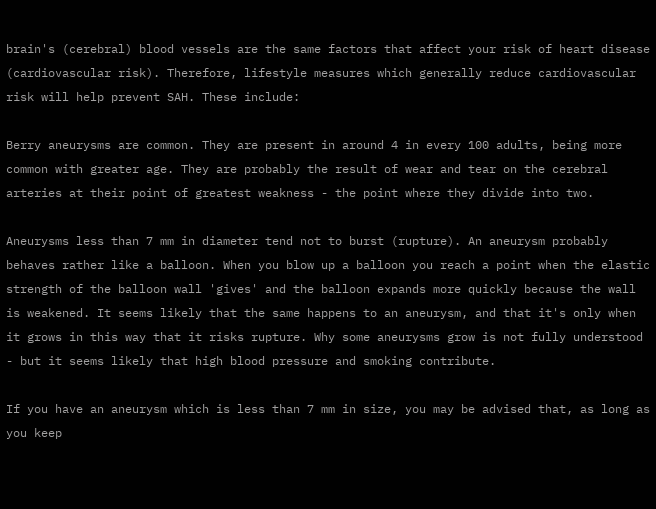brain's (cerebral) blood vessels are the same factors that affect your risk of heart disease (cardiovascular risk). Therefore, lifestyle measures which generally reduce cardiovascular risk will help prevent SAH. These include:

Berry aneurysms are common. They are present in around 4 in every 100 adults, being more common with greater age. They are probably the result of wear and tear on the cerebral arteries at their point of greatest weakness - the point where they divide into two.

Aneurysms less than 7 mm in diameter tend not to burst (rupture). An aneurysm probably behaves rather like a balloon. When you blow up a balloon you reach a point when the elastic strength of the balloon wall 'gives' and the balloon expands more quickly because the wall is weakened. It seems likely that the same happens to an aneurysm, and that it's only when it grows in this way that it risks rupture. Why some aneurysms grow is not fully understood - but it seems likely that high blood pressure and smoking contribute.

If you have an aneurysm which is less than 7 mm in size, you may be advised that, as long as you keep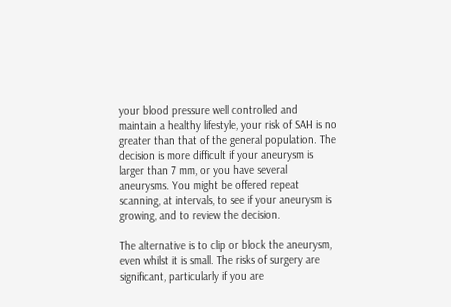your blood pressure well controlled and maintain a healthy lifestyle, your risk of SAH is no greater than that of the general population. The decision is more difficult if your aneurysm is larger than 7 mm, or you have several aneurysms. You might be offered repeat scanning, at intervals, to see if your aneurysm is growing, and to review the decision.

The alternative is to clip or block the aneurysm, even whilst it is small. The risks of surgery are significant, particularly if you are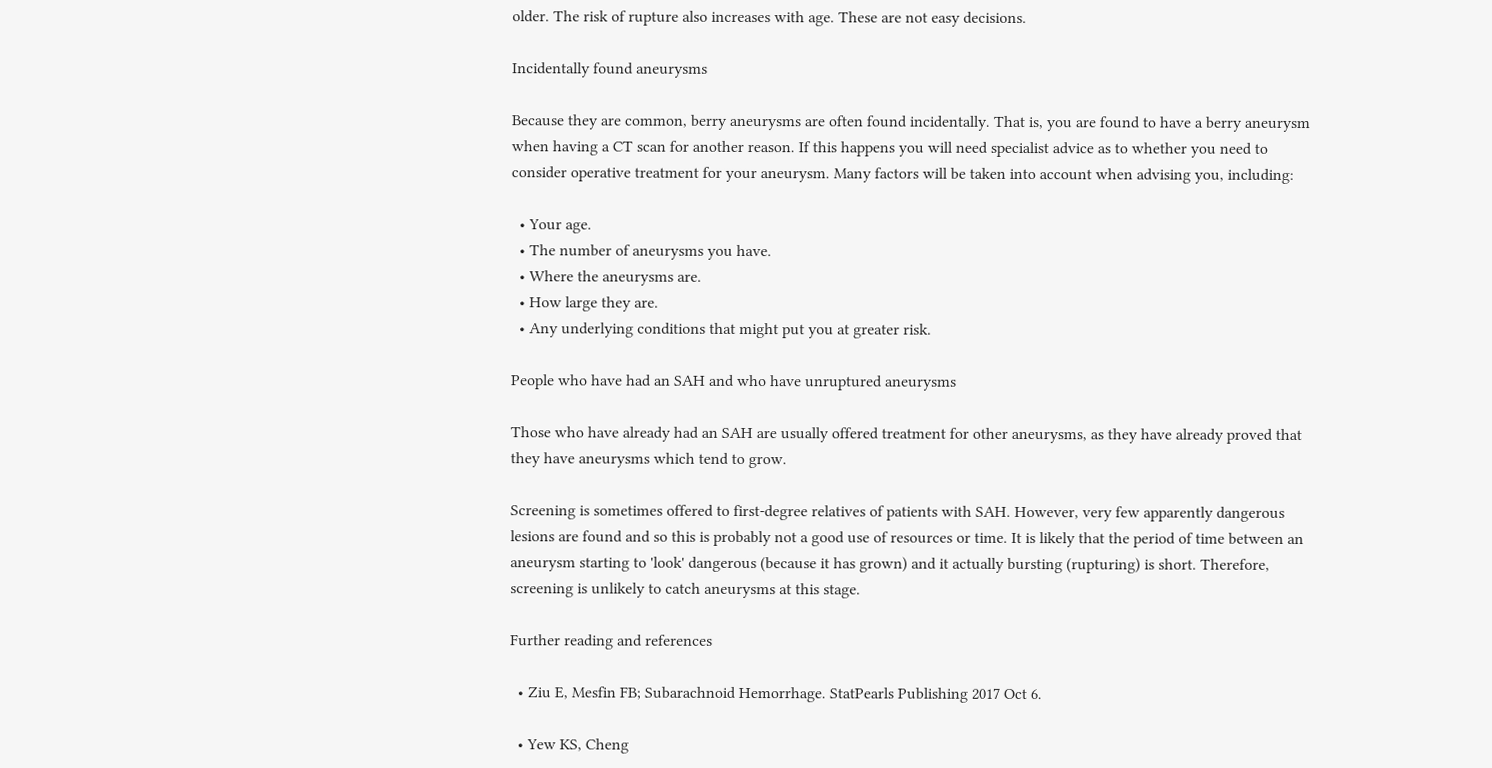older. The risk of rupture also increases with age. These are not easy decisions.

Incidentally found aneurysms

Because they are common, berry aneurysms are often found incidentally. That is, you are found to have a berry aneurysm when having a CT scan for another reason. If this happens you will need specialist advice as to whether you need to consider operative treatment for your aneurysm. Many factors will be taken into account when advising you, including:

  • Your age.
  • The number of aneurysms you have.
  • Where the aneurysms are.
  • How large they are.
  • Any underlying conditions that might put you at greater risk.

People who have had an SAH and who have unruptured aneurysms

Those who have already had an SAH are usually offered treatment for other aneurysms, as they have already proved that they have aneurysms which tend to grow.

Screening is sometimes offered to first-degree relatives of patients with SAH. However, very few apparently dangerous lesions are found and so this is probably not a good use of resources or time. It is likely that the period of time between an aneurysm starting to 'look' dangerous (because it has grown) and it actually bursting (rupturing) is short. Therefore, screening is unlikely to catch aneurysms at this stage.

Further reading and references

  • Ziu E, Mesfin FB; Subarachnoid Hemorrhage. StatPearls Publishing 2017 Oct 6.

  • Yew KS, Cheng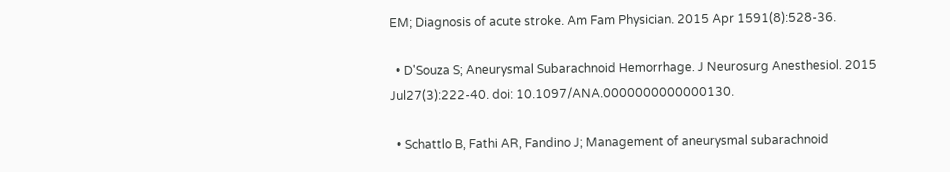EM; Diagnosis of acute stroke. Am Fam Physician. 2015 Apr 1591(8):528-36.

  • D'Souza S; Aneurysmal Subarachnoid Hemorrhage. J Neurosurg Anesthesiol. 2015 Jul27(3):222-40. doi: 10.1097/ANA.0000000000000130.

  • Schattlo B, Fathi AR, Fandino J; Management of aneurysmal subarachnoid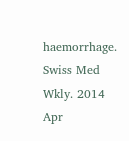haemorrhage. Swiss Med Wkly. 2014 Apr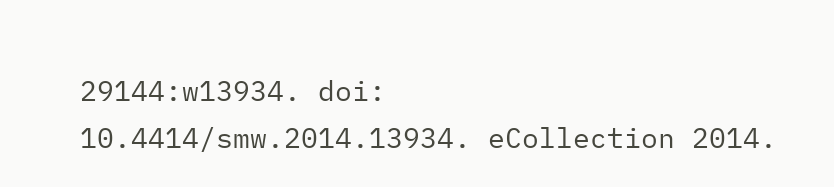29144:w13934. doi: 10.4414/smw.2014.13934. eCollection 2014.